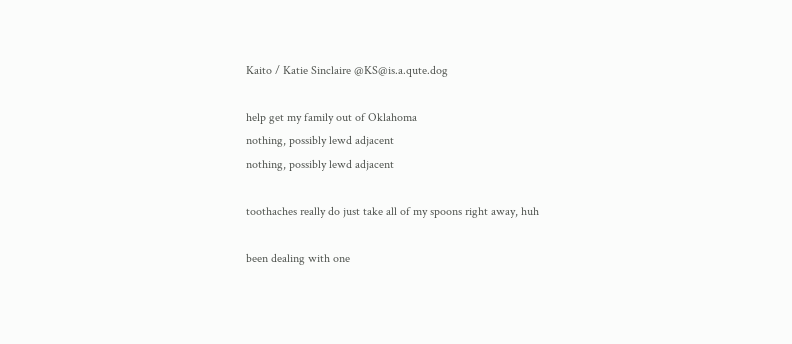Kaito / Katie Sinclaire @KS@is.a.qute.dog

help get my family out of Oklahoma
nothing, possibly lewd adjacent
nothing, possibly lewd adjacent

toothaches really do just take all of my spoons right away, huh

been dealing with one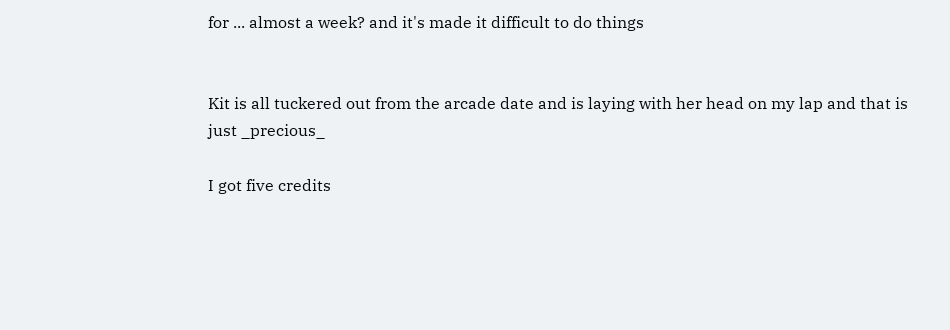for ... almost a week? and it's made it difficult to do things


Kit is all tuckered out from the arcade date and is laying with her head on my lap and that is just _precious_

I got five credits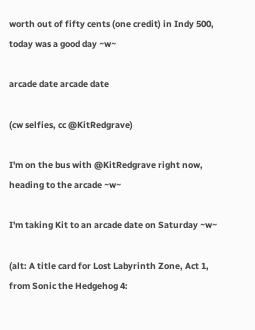worth out of fifty cents (one credit) in Indy 500, today was a good day ~w~

arcade date arcade date

(cw selfies, cc @KitRedgrave)

I'm on the bus with @KitRedgrave right now, heading to the arcade ~w~

I'm taking Kit to an arcade date on Saturday ~w~

(alt: A title card for Lost Labyrinth Zone, Act 1, from Sonic the Hedgehog 4: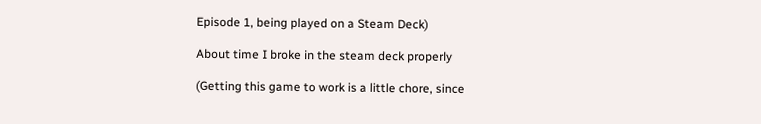Episode 1, being played on a Steam Deck)

About time I broke in the steam deck properly

(Getting this game to work is a little chore, since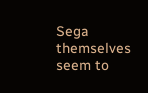Sega themselves seem to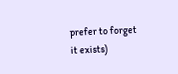prefer to forget it exists)